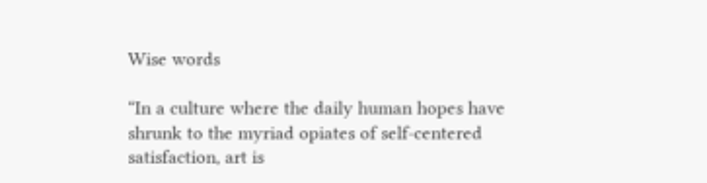Wise words

“In a culture where the daily human hopes have shrunk to the myriad opiates of self-centered satisfaction, art is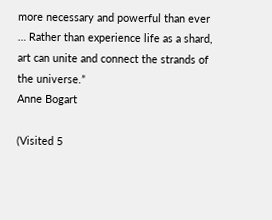more necessary and powerful than ever … Rather than experience life as a shard, art can unite and connect the strands of the universe.”
Anne Bogart

(Visited 5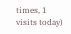times, 1 visits today)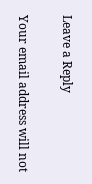Leave a Reply

Your email address will not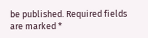be published. Required fields are marked *